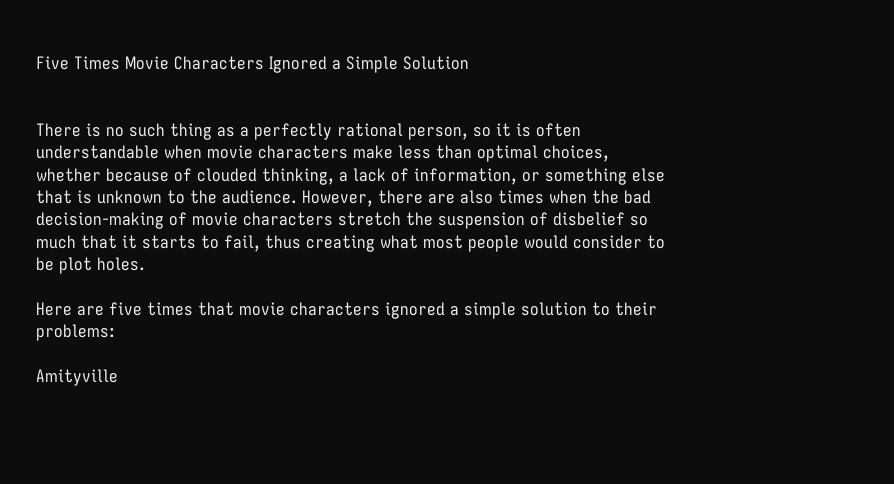Five Times Movie Characters Ignored a Simple Solution


There is no such thing as a perfectly rational person, so it is often understandable when movie characters make less than optimal choices, whether because of clouded thinking, a lack of information, or something else that is unknown to the audience. However, there are also times when the bad decision-making of movie characters stretch the suspension of disbelief so much that it starts to fail, thus creating what most people would consider to be plot holes.

Here are five times that movie characters ignored a simple solution to their problems:

Amityville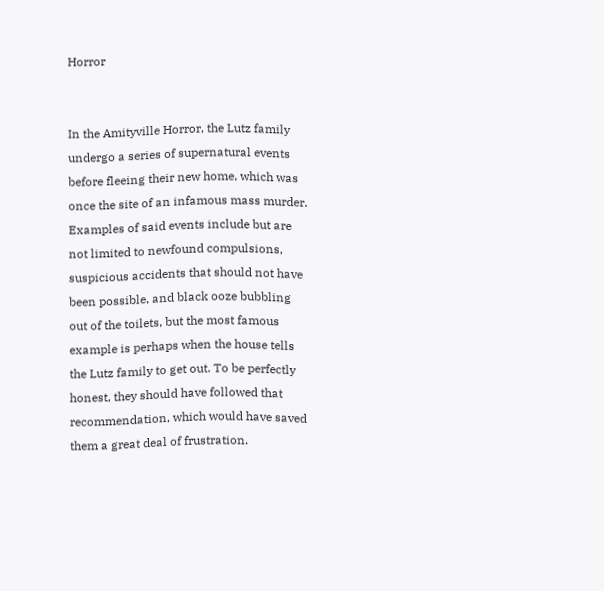Horror


In the Amityville Horror, the Lutz family undergo a series of supernatural events before fleeing their new home, which was once the site of an infamous mass murder. Examples of said events include but are not limited to newfound compulsions, suspicious accidents that should not have been possible, and black ooze bubbling out of the toilets, but the most famous example is perhaps when the house tells the Lutz family to get out. To be perfectly honest, they should have followed that recommendation, which would have saved them a great deal of frustration.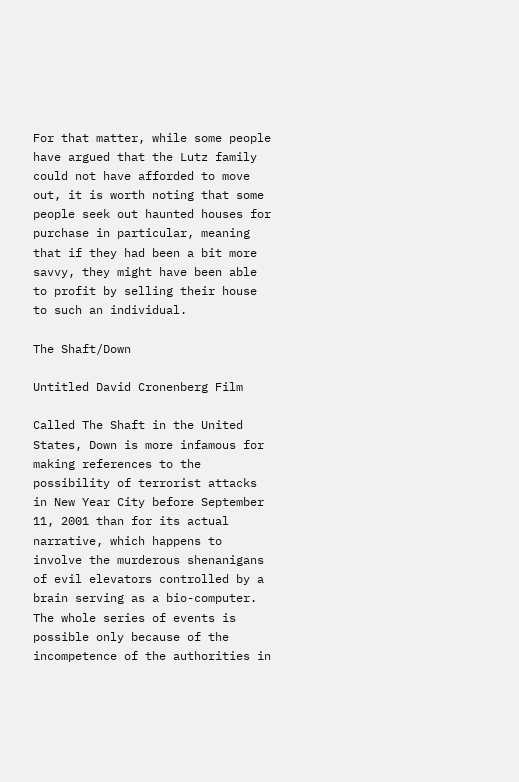For that matter, while some people have argued that the Lutz family could not have afforded to move out, it is worth noting that some people seek out haunted houses for purchase in particular, meaning that if they had been a bit more savvy, they might have been able to profit by selling their house to such an individual.

The Shaft/Down

Untitled David Cronenberg Film

Called The Shaft in the United States, Down is more infamous for making references to the possibility of terrorist attacks in New Year City before September 11, 2001 than for its actual narrative, which happens to involve the murderous shenanigans of evil elevators controlled by a brain serving as a bio-computer. The whole series of events is possible only because of the incompetence of the authorities in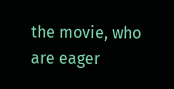the movie, who are eager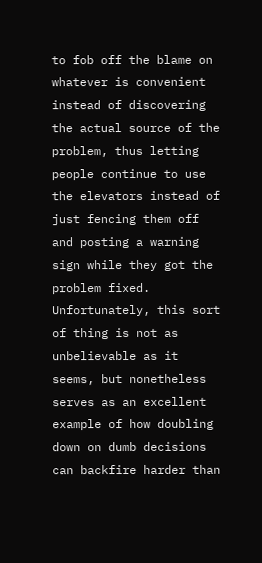to fob off the blame on whatever is convenient instead of discovering the actual source of the problem, thus letting people continue to use the elevators instead of just fencing them off and posting a warning sign while they got the problem fixed. Unfortunately, this sort of thing is not as unbelievable as it seems, but nonetheless serves as an excellent example of how doubling down on dumb decisions can backfire harder than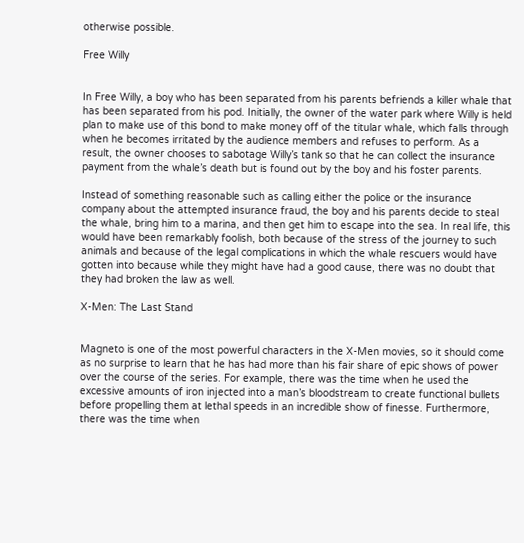otherwise possible.

Free Willy


In Free Willy, a boy who has been separated from his parents befriends a killer whale that has been separated from his pod. Initially, the owner of the water park where Willy is held plan to make use of this bond to make money off of the titular whale, which falls through when he becomes irritated by the audience members and refuses to perform. As a result, the owner chooses to sabotage Willy’s tank so that he can collect the insurance payment from the whale’s death but is found out by the boy and his foster parents.

Instead of something reasonable such as calling either the police or the insurance company about the attempted insurance fraud, the boy and his parents decide to steal the whale, bring him to a marina, and then get him to escape into the sea. In real life, this would have been remarkably foolish, both because of the stress of the journey to such animals and because of the legal complications in which the whale rescuers would have gotten into because while they might have had a good cause, there was no doubt that they had broken the law as well.

X-Men: The Last Stand


Magneto is one of the most powerful characters in the X-Men movies, so it should come as no surprise to learn that he has had more than his fair share of epic shows of power over the course of the series. For example, there was the time when he used the excessive amounts of iron injected into a man’s bloodstream to create functional bullets before propelling them at lethal speeds in an incredible show of finesse. Furthermore, there was the time when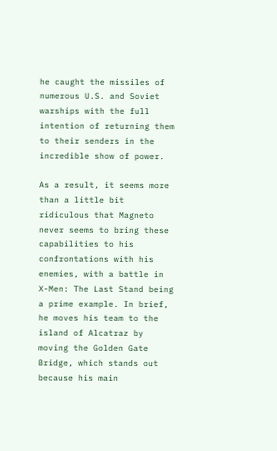he caught the missiles of numerous U.S. and Soviet warships with the full intention of returning them to their senders in the incredible show of power.

As a result, it seems more than a little bit ridiculous that Magneto never seems to bring these capabilities to his confrontations with his enemies, with a battle in X-Men: The Last Stand being a prime example. In brief, he moves his team to the island of Alcatraz by moving the Golden Gate Bridge, which stands out because his main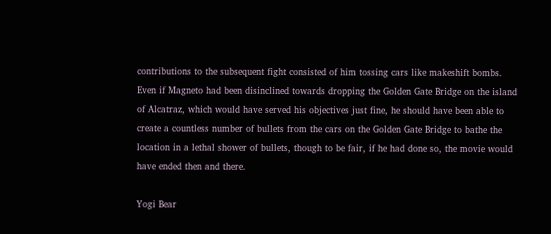contributions to the subsequent fight consisted of him tossing cars like makeshift bombs. Even if Magneto had been disinclined towards dropping the Golden Gate Bridge on the island of Alcatraz, which would have served his objectives just fine, he should have been able to create a countless number of bullets from the cars on the Golden Gate Bridge to bathe the location in a lethal shower of bullets, though to be fair, if he had done so, the movie would have ended then and there.

Yogi Bear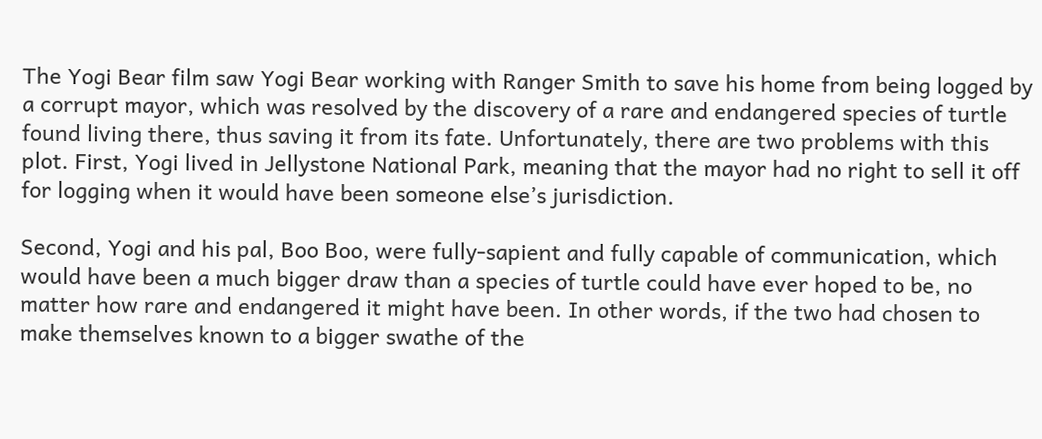The Yogi Bear film saw Yogi Bear working with Ranger Smith to save his home from being logged by a corrupt mayor, which was resolved by the discovery of a rare and endangered species of turtle found living there, thus saving it from its fate. Unfortunately, there are two problems with this plot. First, Yogi lived in Jellystone National Park, meaning that the mayor had no right to sell it off for logging when it would have been someone else’s jurisdiction.

Second, Yogi and his pal, Boo Boo, were fully-sapient and fully capable of communication, which would have been a much bigger draw than a species of turtle could have ever hoped to be, no matter how rare and endangered it might have been. In other words, if the two had chosen to make themselves known to a bigger swathe of the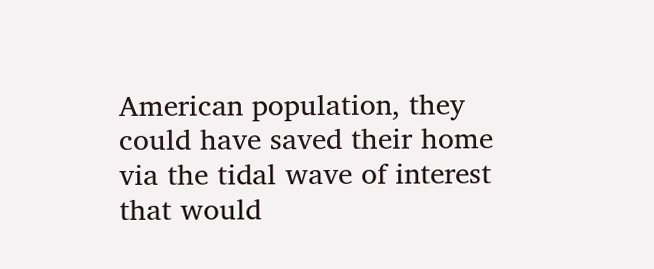American population, they could have saved their home via the tidal wave of interest that would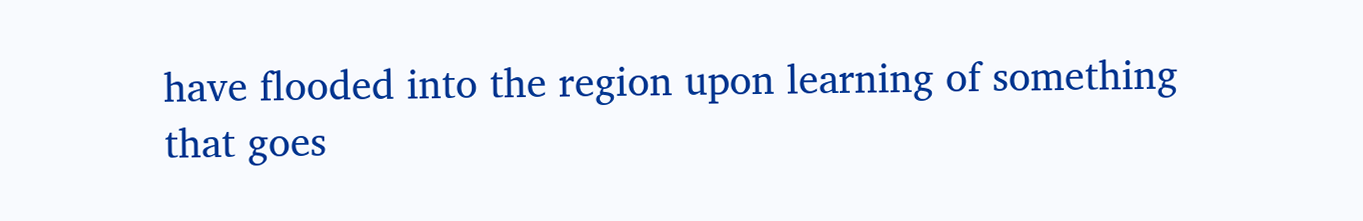have flooded into the region upon learning of something that goes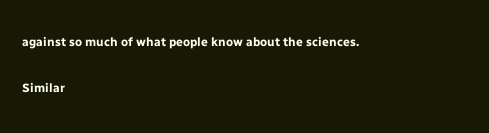against so much of what people know about the sciences.

Similar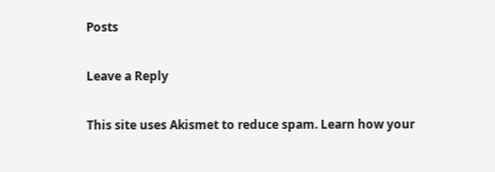Posts

Leave a Reply

This site uses Akismet to reduce spam. Learn how your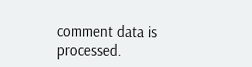comment data is processed.